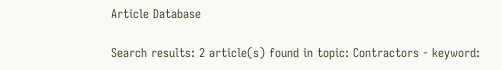Article Database

Search results: 2 article(s) found in topic: Contractors - keyword: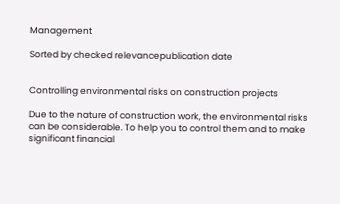Management

Sorted by checked relevancepublication date


Controlling environmental risks on construction projects

Due to the nature of construction work, the environmental risks can be considerable. To help you to control them and to make significant financial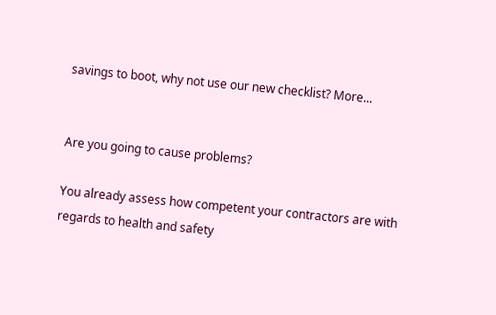savings to boot, why not use our new checklist? More...


Are you going to cause problems?

You already assess how competent your contractors are with regards to health and safety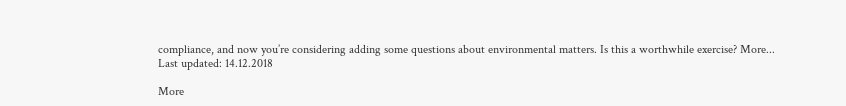compliance, and now you’re considering adding some questions about environmental matters. Is this a worthwhile exercise? More...
Last updated: 14.12.2018

More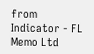from Indicator - FL Memo Ltd